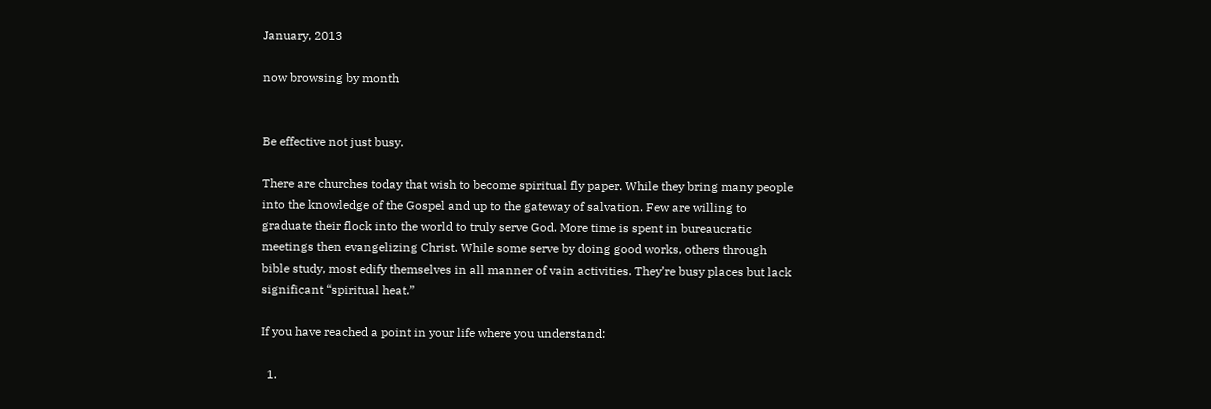January, 2013

now browsing by month


Be effective not just busy.

There are churches today that wish to become spiritual fly paper. While they bring many people into the knowledge of the Gospel and up to the gateway of salvation. Few are willing to graduate their flock into the world to truly serve God. More time is spent in bureaucratic meetings then evangelizing Christ. While some serve by doing good works, others through bible study, most edify themselves in all manner of vain activities. They’re busy places but lack significant “spiritual heat.”

If you have reached a point in your life where you understand:

  1.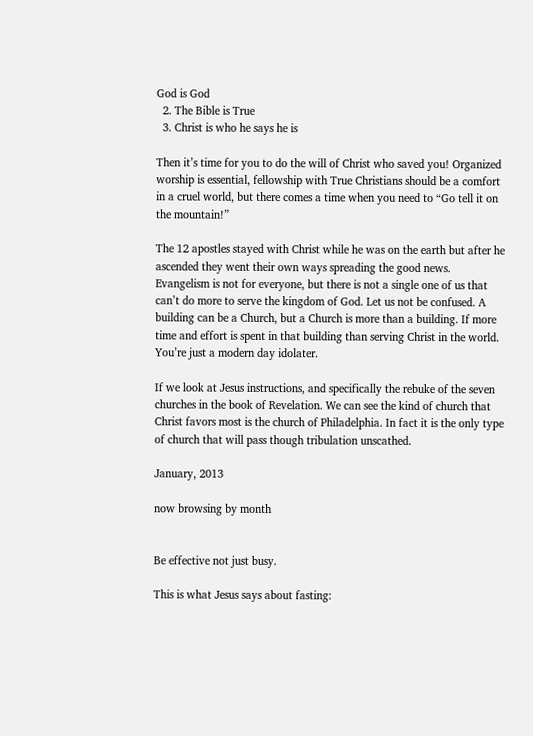God is God
  2. The Bible is True
  3. Christ is who he says he is

Then it’s time for you to do the will of Christ who saved you! Organized worship is essential, fellowship with True Christians should be a comfort in a cruel world, but there comes a time when you need to “Go tell it on the mountain!”

The 12 apostles stayed with Christ while he was on the earth but after he ascended they went their own ways spreading the good news. Evangelism is not for everyone, but there is not a single one of us that can’t do more to serve the kingdom of God. Let us not be confused. A building can be a Church, but a Church is more than a building. If more time and effort is spent in that building than serving Christ in the world. You’re just a modern day idolater.

If we look at Jesus instructions, and specifically the rebuke of the seven churches in the book of Revelation. We can see the kind of church that Christ favors most is the church of Philadelphia. In fact it is the only type of church that will pass though tribulation unscathed.

January, 2013

now browsing by month


Be effective not just busy.

This is what Jesus says about fasting: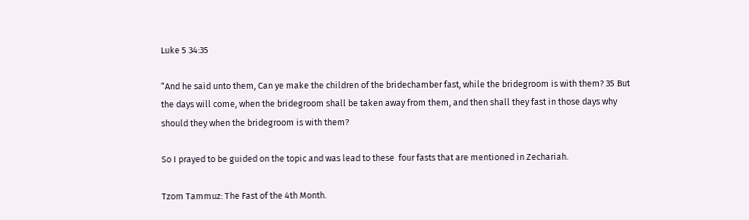Luke 5 34:35

“And he said unto them, Can ye make the children of the bridechamber fast, while the bridegroom is with them? 35 But the days will come, when the bridegroom shall be taken away from them, and then shall they fast in those days why should they when the bridegroom is with them?

So I prayed to be guided on the topic and was lead to these  four fasts that are mentioned in Zechariah.

Tzom Tammuz: The Fast of the 4th Month.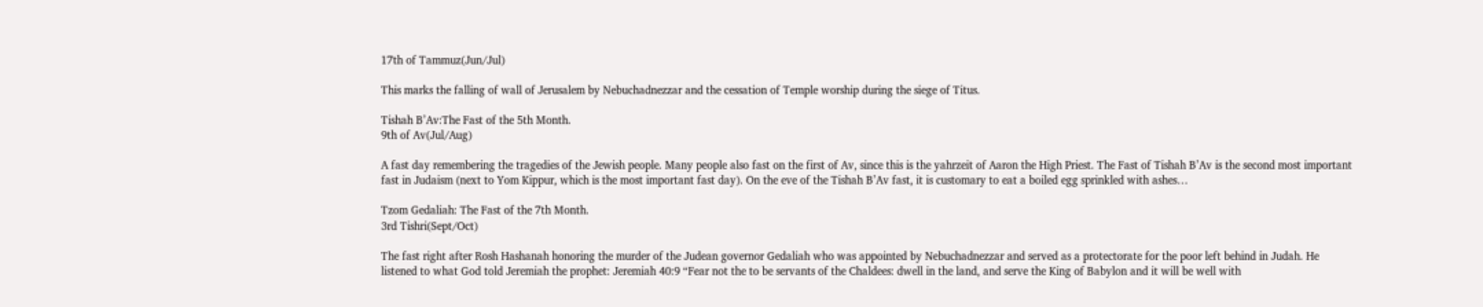17th of Tammuz(Jun/Jul)

This marks the falling of wall of Jerusalem by Nebuchadnezzar and the cessation of Temple worship during the siege of Titus.

Tishah B’Av:The Fast of the 5th Month.
9th of Av(Jul/Aug)

A fast day remembering the tragedies of the Jewish people. Many people also fast on the first of Av, since this is the yahrzeit of Aaron the High Priest. The Fast of Tishah B’Av is the second most important fast in Judaism (next to Yom Kippur, which is the most important fast day). On the eve of the Tishah B’Av fast, it is customary to eat a boiled egg sprinkled with ashes…

Tzom Gedaliah: The Fast of the 7th Month.
3rd Tishri(Sept/Oct)

The fast right after Rosh Hashanah honoring the murder of the Judean governor Gedaliah who was appointed by Nebuchadnezzar and served as a protectorate for the poor left behind in Judah. He listened to what God told Jeremiah the prophet: Jeremiah 40:9 “Fear not the to be servants of the Chaldees: dwell in the land, and serve the King of Babylon and it will be well with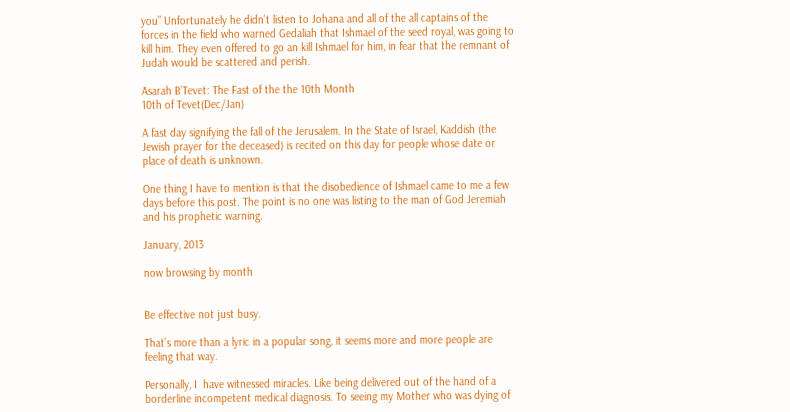you” Unfortunately he didn’t listen to Johana and all of the all captains of the forces in the field who warned Gedaliah that Ishmael of the seed royal, was going to kill him. They even offered to go an kill Ishmael for him, in fear that the remnant of Judah would be scattered and perish.

Asarah B’Tevet: The Fast of the the 10th Month
10th of Tevet(Dec/Jan)

A fast day signifying the fall of the Jerusalem. In the State of Israel, Kaddish (the Jewish prayer for the deceased) is recited on this day for people whose date or place of death is unknown.

One thing I have to mention is that the disobedience of Ishmael came to me a few days before this post. The point is no one was listing to the man of God Jeremiah and his prophetic warning.

January, 2013

now browsing by month


Be effective not just busy.

That’s more than a lyric in a popular song, it seems more and more people are feeling that way.

Personally, I  have witnessed miracles. Like being delivered out of the hand of a borderline incompetent medical diagnosis. To seeing my Mother who was dying of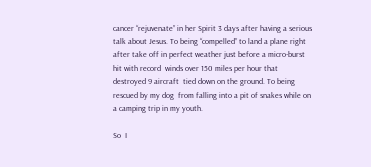cancer “rejuvenate” in her Spirit 3 days after having a serious talk about Jesus. To being “compelled” to land a plane right after take off in perfect weather just before a micro-burst hit with record  winds over 150 miles per hour that destroyed 9 aircraft  tied down on the ground. To being rescued by my dog  from falling into a pit of snakes while on a camping trip in my youth.

So  I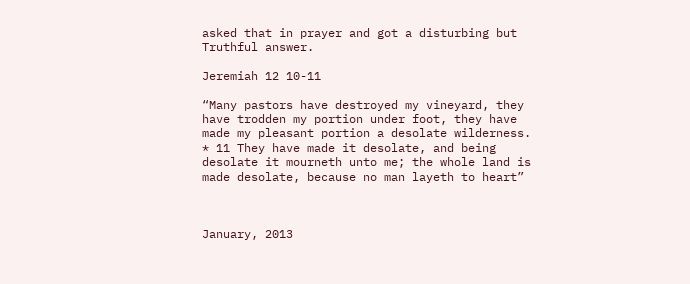asked that in prayer and got a disturbing but Truthful answer.

Jeremiah 12 10-11

“Many pastors have destroyed my vineyard, they have trodden my portion under foot, they have made my pleasant portion a desolate wilderness. * 11 They have made it desolate, and being desolate it mourneth unto me; the whole land is made desolate, because no man layeth to heart”



January, 2013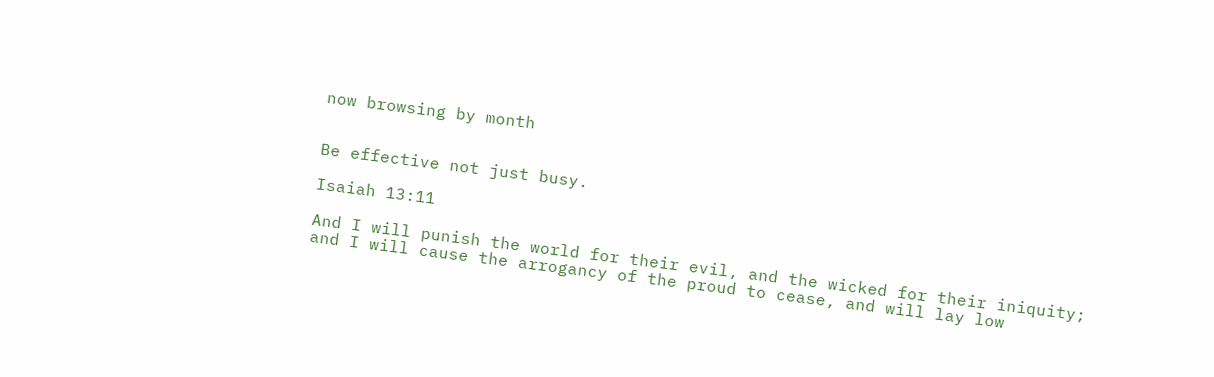now browsing by month


Be effective not just busy.

Isaiah 13:11

And I will punish the world for their evil, and the wicked for their iniquity; and I will cause the arrogancy of the proud to cease, and will lay low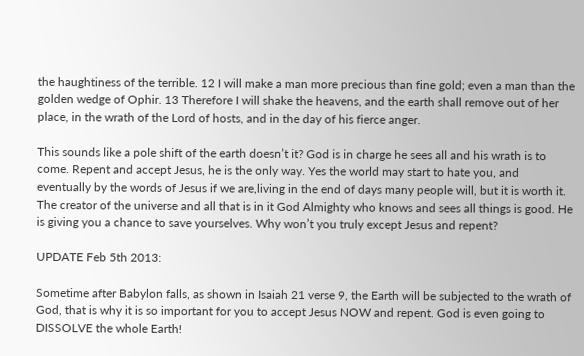the haughtiness of the terrible. 12 I will make a man more precious than fine gold; even a man than the golden wedge of Ophir. 13 Therefore I will shake the heavens, and the earth shall remove out of her place, in the wrath of the Lord of hosts, and in the day of his fierce anger.

This sounds like a pole shift of the earth doesn’t it? God is in charge he sees all and his wrath is to come. Repent and accept Jesus, he is the only way. Yes the world may start to hate you, and eventually by the words of Jesus if we are,living in the end of days many people will, but it is worth it. The creator of the universe and all that is in it God Almighty who knows and sees all things is good. He is giving you a chance to save yourselves. Why won’t you truly except Jesus and repent?

UPDATE Feb 5th 2013:

Sometime after Babylon falls, as shown in Isaiah 21 verse 9, the Earth will be subjected to the wrath of God, that is why it is so important for you to accept Jesus NOW and repent. God is even going to DISSOLVE the whole Earth!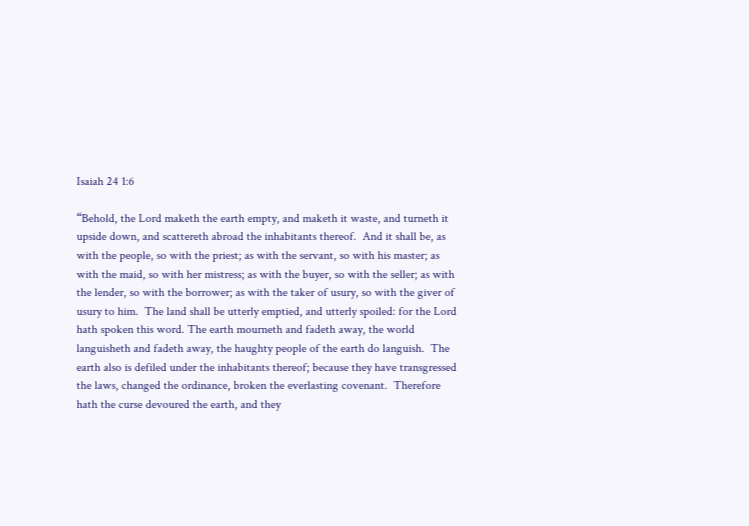Isaiah 24 1:6

“Behold, the Lord maketh the earth empty, and maketh it waste, and turneth it upside down, and scattereth abroad the inhabitants thereof.  And it shall be, as with the people, so with the priest; as with the servant, so with his master; as with the maid, so with her mistress; as with the buyer, so with the seller; as with the lender, so with the borrower; as with the taker of usury, so with the giver of usury to him.  The land shall be utterly emptied, and utterly spoiled: for the Lord hath spoken this word. The earth mourneth and fadeth away, the world languisheth and fadeth away, the haughty people of the earth do languish.  The earth also is defiled under the inhabitants thereof; because they have transgressed the laws, changed the ordinance, broken the everlasting covenant.  Therefore hath the curse devoured the earth, and they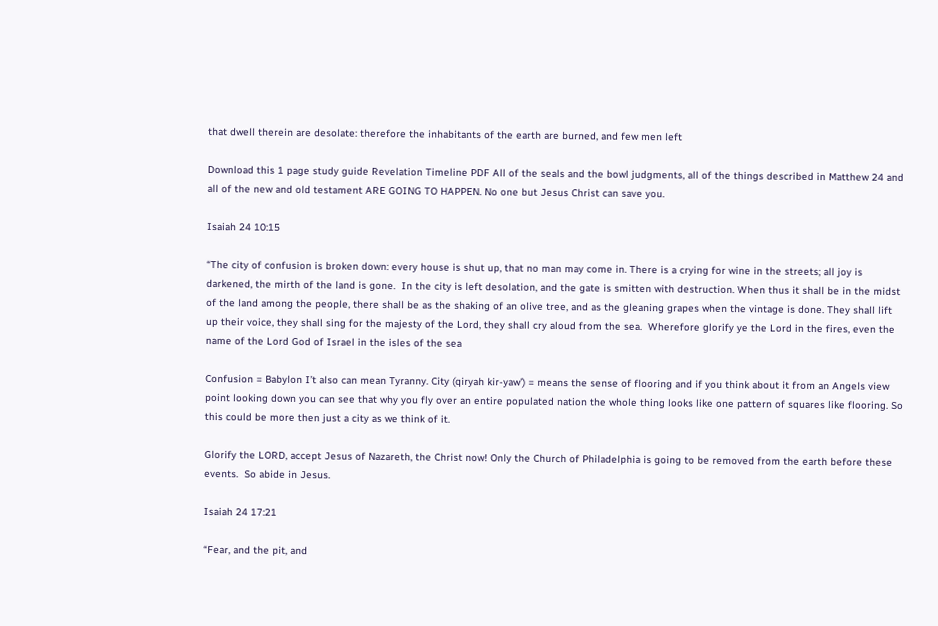that dwell therein are desolate: therefore the inhabitants of the earth are burned, and few men left

Download this 1 page study guide Revelation Timeline PDF All of the seals and the bowl judgments, all of the things described in Matthew 24 and all of the new and old testament ARE GOING TO HAPPEN. No one but Jesus Christ can save you.

Isaiah 24 10:15

“The city of confusion is broken down: every house is shut up, that no man may come in. There is a crying for wine in the streets; all joy is darkened, the mirth of the land is gone.  In the city is left desolation, and the gate is smitten with destruction. When thus it shall be in the midst of the land among the people, there shall be as the shaking of an olive tree, and as the gleaning grapes when the vintage is done. They shall lift up their voice, they shall sing for the majesty of the Lord, they shall cry aloud from the sea.  Wherefore glorify ye the Lord in the fires, even the name of the Lord God of Israel in the isles of the sea

Confusion = Babylon I’t also can mean Tyranny. City (qiryah kir-yaw’) = means the sense of flooring and if you think about it from an Angels view point looking down you can see that why you fly over an entire populated nation the whole thing looks like one pattern of squares like flooring. So this could be more then just a city as we think of it.

Glorify the LORD, accept Jesus of Nazareth, the Christ now! Only the Church of Philadelphia is going to be removed from the earth before these events.  So abide in Jesus.

Isaiah 24 17:21

“Fear, and the pit, and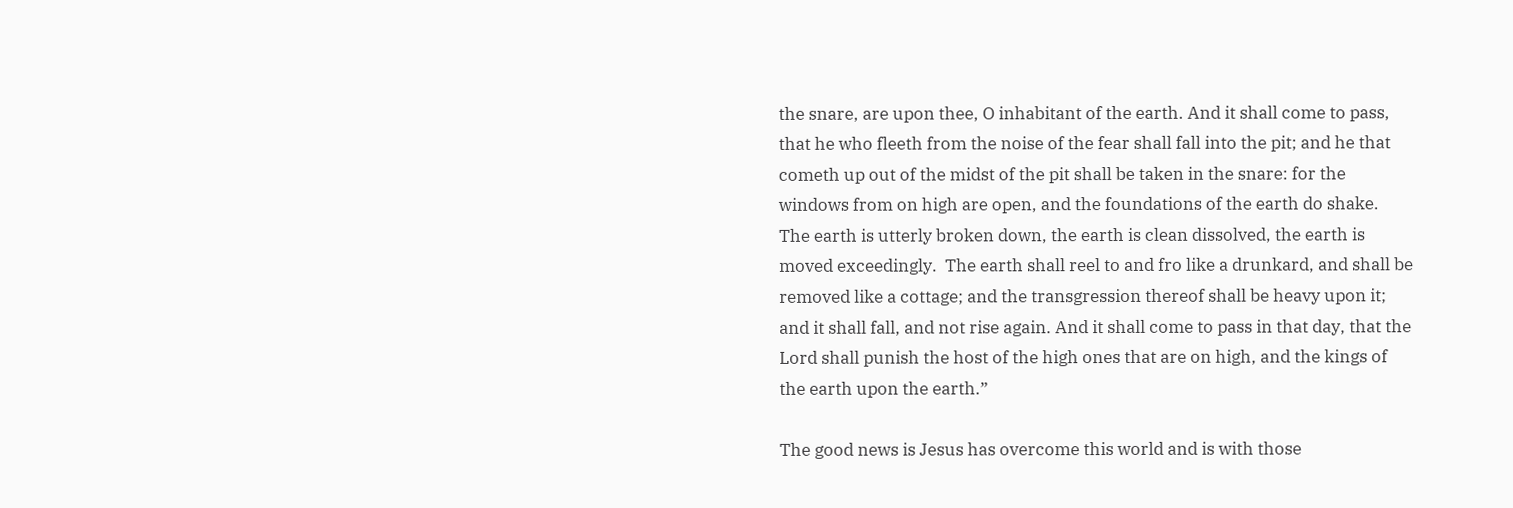the snare, are upon thee, O inhabitant of the earth. And it shall come to pass, that he who fleeth from the noise of the fear shall fall into the pit; and he that cometh up out of the midst of the pit shall be taken in the snare: for the windows from on high are open, and the foundations of the earth do shake.  The earth is utterly broken down, the earth is clean dissolved, the earth is moved exceedingly.  The earth shall reel to and fro like a drunkard, and shall be removed like a cottage; and the transgression thereof shall be heavy upon it; and it shall fall, and not rise again. And it shall come to pass in that day, that the Lord shall punish the host of the high ones that are on high, and the kings of the earth upon the earth.”

The good news is Jesus has overcome this world and is with those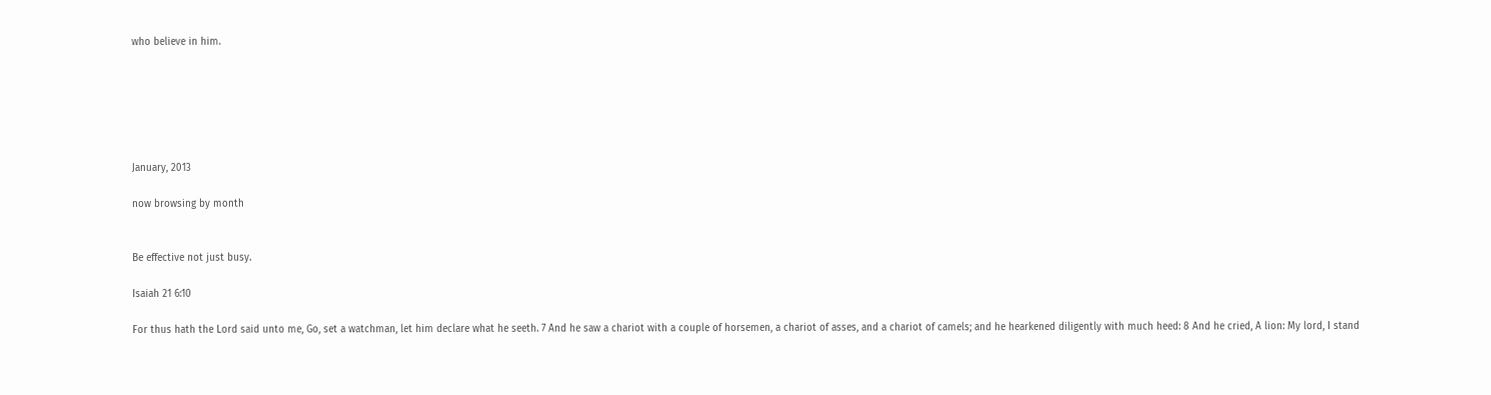who believe in him.






January, 2013

now browsing by month


Be effective not just busy.

Isaiah 21 6:10

For thus hath the Lord said unto me, Go, set a watchman, let him declare what he seeth. 7 And he saw a chariot with a couple of horsemen, a chariot of asses, and a chariot of camels; and he hearkened diligently with much heed: 8 And he cried, A lion: My lord, I stand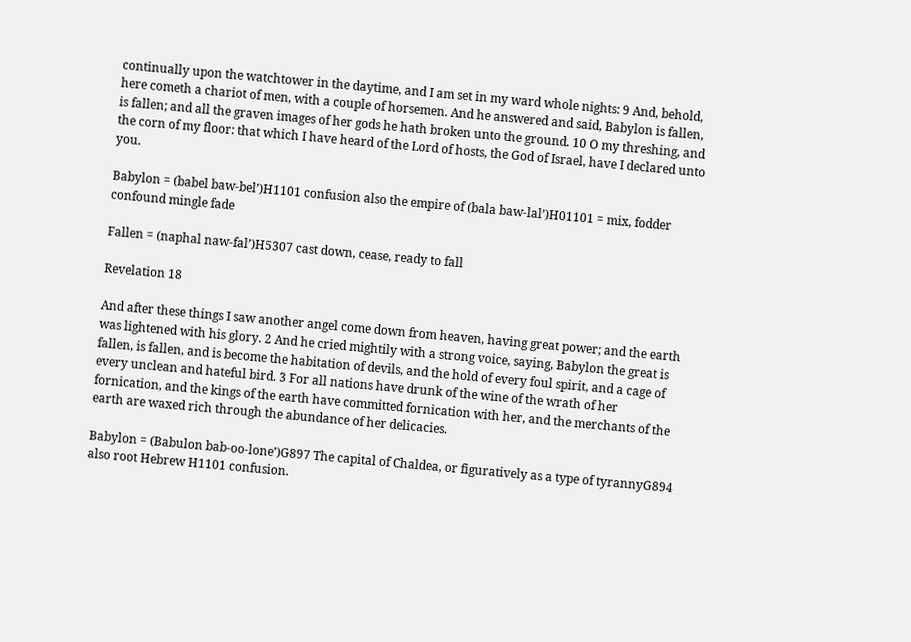continually upon the watchtower in the daytime, and I am set in my ward whole nights: 9 And, behold, here cometh a chariot of men, with a couple of horsemen. And he answered and said, Babylon is fallen, is fallen; and all the graven images of her gods he hath broken unto the ground. 10 O my threshing, and the corn of my floor: that which I have heard of the Lord of hosts, the God of Israel, have I declared unto you.

Babylon = (babel baw-bel’)H1101 confusion also the empire of (bala baw-lal’)H01101 = mix, fodder confound mingle fade

Fallen = (naphal naw-fal’)H5307 cast down, cease, ready to fall

Revelation 18

And after these things I saw another angel come down from heaven, having great power; and the earth was lightened with his glory. 2 And he cried mightily with a strong voice, saying, Babylon the great is fallen, is fallen, and is become the habitation of devils, and the hold of every foul spirit, and a cage of every unclean and hateful bird. 3 For all nations have drunk of the wine of the wrath of her fornication, and the kings of the earth have committed fornication with her, and the merchants of the earth are waxed rich through the abundance of her delicacies.

Babylon = (Babulon bab-oo-lone’)G897 The capital of Chaldea, or figuratively as a type of tyrannyG894 also root Hebrew H1101 confusion.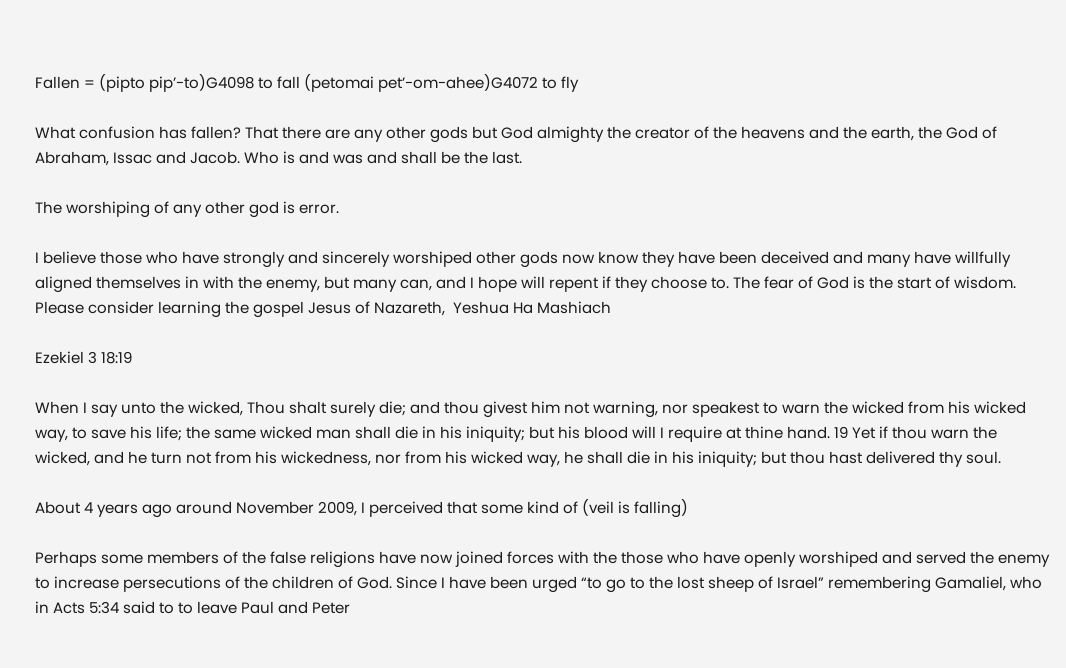Fallen = (pipto pip’-to)G4098 to fall (petomai pet’-om-ahee)G4072 to fly

What confusion has fallen? That there are any other gods but God almighty the creator of the heavens and the earth, the God of Abraham, Issac and Jacob. Who is and was and shall be the last.

The worshiping of any other god is error.

I believe those who have strongly and sincerely worshiped other gods now know they have been deceived and many have willfully aligned themselves in with the enemy, but many can, and I hope will repent if they choose to. The fear of God is the start of wisdom. Please consider learning the gospel Jesus of Nazareth,  Yeshua Ha Mashiach

Ezekiel 3 18:19

When I say unto the wicked, Thou shalt surely die; and thou givest him not warning, nor speakest to warn the wicked from his wicked way, to save his life; the same wicked man shall die in his iniquity; but his blood will I require at thine hand. 19 Yet if thou warn the wicked, and he turn not from his wickedness, nor from his wicked way, he shall die in his iniquity; but thou hast delivered thy soul.

About 4 years ago around November 2009, I perceived that some kind of (veil is falling)

Perhaps some members of the false religions have now joined forces with the those who have openly worshiped and served the enemy to increase persecutions of the children of God. Since I have been urged “to go to the lost sheep of Israel” remembering Gamaliel, who in Acts 5:34 said to to leave Paul and Peter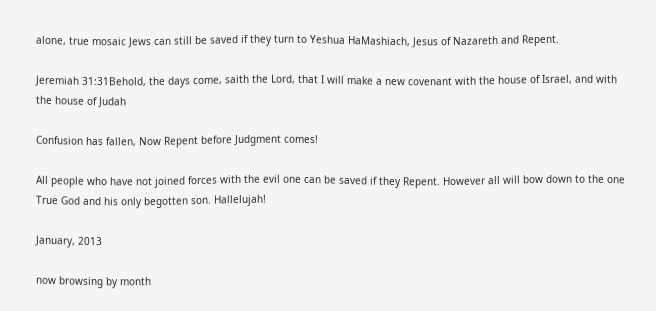alone, true mosaic Jews can still be saved if they turn to Yeshua HaMashiach, Jesus of Nazareth and Repent.

Jeremiah 31:31Behold, the days come, saith the Lord, that I will make a new covenant with the house of Israel, and with the house of Judah

Confusion has fallen, Now Repent before Judgment comes!

All people who have not joined forces with the evil one can be saved if they Repent. However all will bow down to the one True God and his only begotten son. Hallelujah!

January, 2013

now browsing by month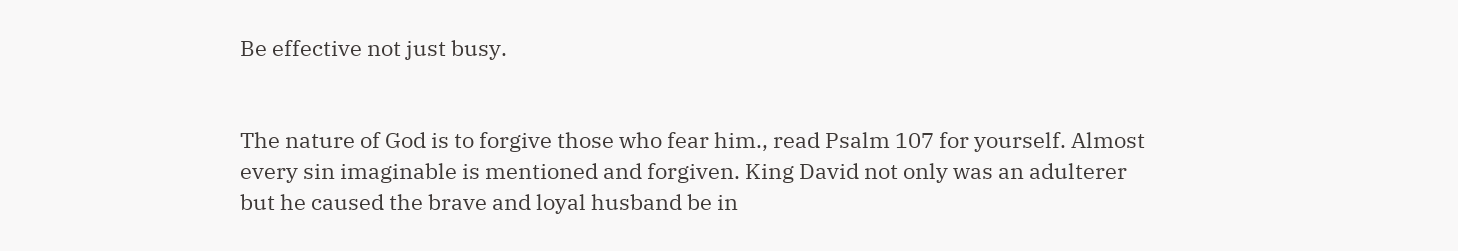Be effective not just busy.


The nature of God is to forgive those who fear him., read Psalm 107 for yourself. Almost every sin imaginable is mentioned and forgiven. King David not only was an adulterer but he caused the brave and loyal husband be in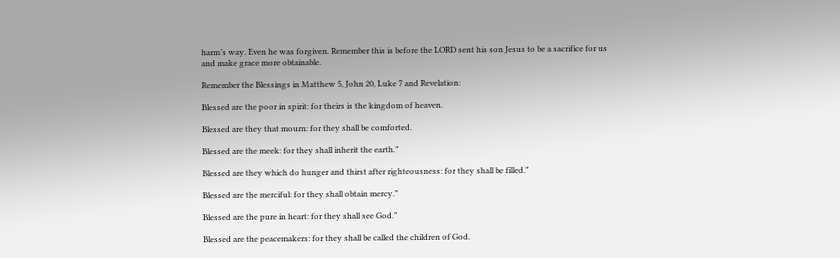harm’s way. Even he was forgiven. Remember this is before the LORD sent his son Jesus to be a sacrifice for us and make grace more obtainable.

Remember the Blessings in Matthew 5, John 20, Luke 7 and Revelation:

Blessed are the poor in spirit: for theirs is the kingdom of heaven.

Blessed are they that mourn: for they shall be comforted.

Blessed are the meek: for they shall inherit the earth.”

Blessed are they which do hunger and thirst after righteousness: for they shall be filled.”

Blessed are the merciful: for they shall obtain mercy.”

Blessed are the pure in heart: for they shall see God.”

Blessed are the peacemakers: for they shall be called the children of God.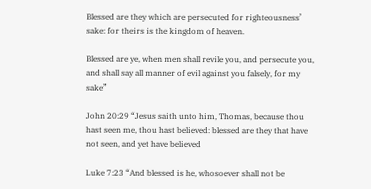Blessed are they which are persecuted for righteousness’ sake: for theirs is the kingdom of heaven.

Blessed are ye, when men shall revile you, and persecute you, and shall say all manner of evil against you falsely, for my sake”

John 20:29 “Jesus saith unto him, Thomas, because thou hast seen me, thou hast believed: blessed are they that have not seen, and yet have believed

Luke 7:23 “And blessed is he, whosoever shall not be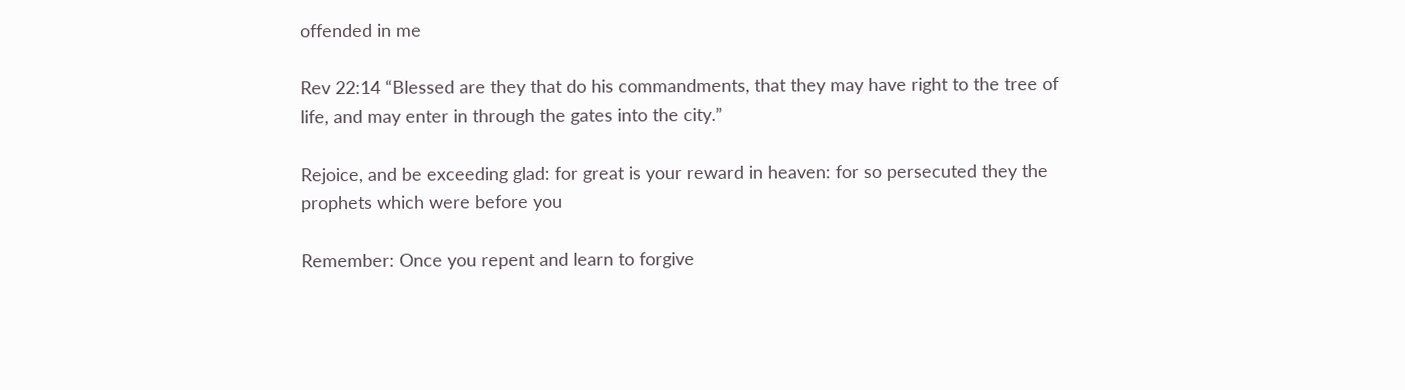offended in me

Rev 22:14 “Blessed are they that do his commandments, that they may have right to the tree of life, and may enter in through the gates into the city.”

Rejoice, and be exceeding glad: for great is your reward in heaven: for so persecuted they the prophets which were before you

Remember: Once you repent and learn to forgive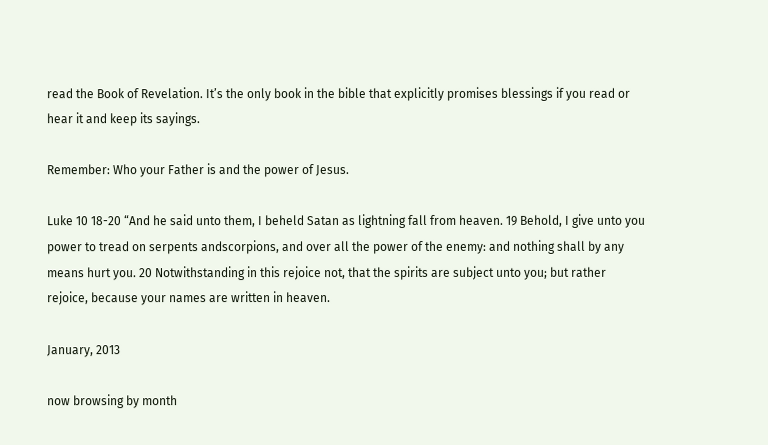read the Book of Revelation. It’s the only book in the bible that explicitly promises blessings if you read or hear it and keep its sayings.

Remember: Who your Father is and the power of Jesus.

Luke 10 18-20 “And he said unto them, I beheld Satan as lightning fall from heaven. 19 Behold, I give unto you power to tread on serpents andscorpions, and over all the power of the enemy: and nothing shall by any means hurt you. 20 Notwithstanding in this rejoice not, that the spirits are subject unto you; but rather rejoice, because your names are written in heaven.

January, 2013

now browsing by month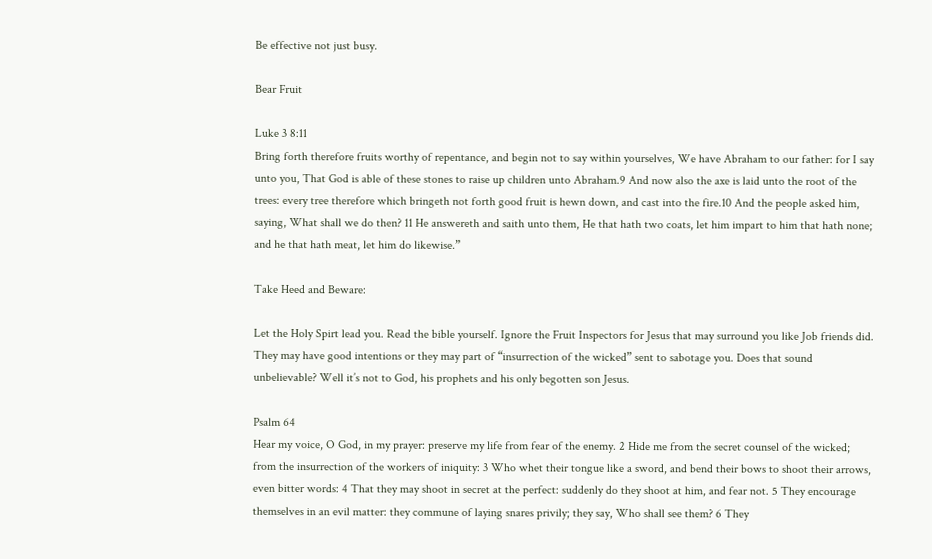Be effective not just busy.

Bear Fruit

Luke 3 8:11
Bring forth therefore fruits worthy of repentance, and begin not to say within yourselves, We have Abraham to our father: for I say unto you, That God is able of these stones to raise up children unto Abraham.9 And now also the axe is laid unto the root of the trees: every tree therefore which bringeth not forth good fruit is hewn down, and cast into the fire.10 And the people asked him, saying, What shall we do then? 11 He answereth and saith unto them, He that hath two coats, let him impart to him that hath none; and he that hath meat, let him do likewise.”

Take Heed and Beware:

Let the Holy Spirt lead you. Read the bible yourself. Ignore the Fruit Inspectors for Jesus that may surround you like Job friends did. They may have good intentions or they may part of “insurrection of the wicked” sent to sabotage you. Does that sound unbelievable? Well it’s not to God, his prophets and his only begotten son Jesus.

Psalm 64
Hear my voice, O God, in my prayer: preserve my life from fear of the enemy. 2 Hide me from the secret counsel of the wicked; from the insurrection of the workers of iniquity: 3 Who whet their tongue like a sword, and bend their bows to shoot their arrows, even bitter words: 4 That they may shoot in secret at the perfect: suddenly do they shoot at him, and fear not. 5 They encourage themselves in an evil matter: they commune of laying snares privily; they say, Who shall see them? 6 They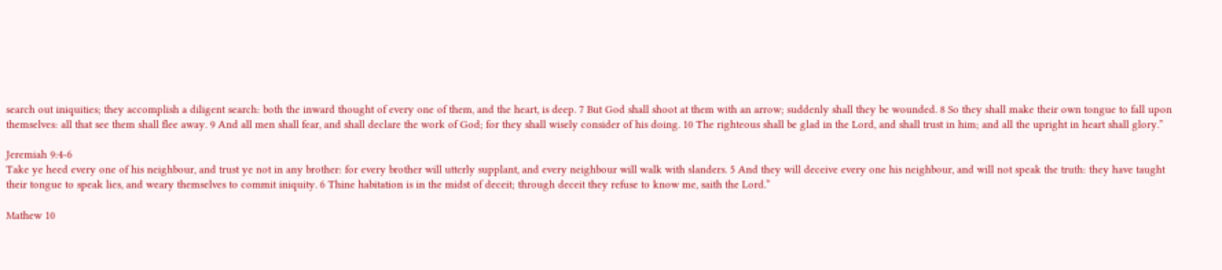search out iniquities; they accomplish a diligent search: both the inward thought of every one of them, and the heart, is deep. 7 But God shall shoot at them with an arrow; suddenly shall they be wounded. 8 So they shall make their own tongue to fall upon themselves: all that see them shall flee away. 9 And all men shall fear, and shall declare the work of God; for they shall wisely consider of his doing. 10 The righteous shall be glad in the Lord, and shall trust in him; and all the upright in heart shall glory.”

Jeremiah 9:4-6
Take ye heed every one of his neighbour, and trust ye not in any brother: for every brother will utterly supplant, and every neighbour will walk with slanders. 5 And they will deceive every one his neighbour, and will not speak the truth: they have taught their tongue to speak lies, and weary themselves to commit iniquity. 6 Thine habitation is in the midst of deceit; through deceit they refuse to know me, saith the Lord.”

Mathew 10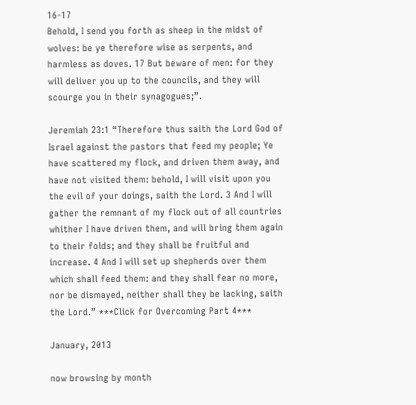16-17
Behold, I send you forth as sheep in the midst of wolves: be ye therefore wise as serpents, and harmless as doves. 17 But beware of men: for they will deliver you up to the councils, and they will scourge you in their synagogues;”.

Jeremiah 23:1 “Therefore thus saith the Lord God of Israel against the pastors that feed my people; Ye have scattered my flock, and driven them away, and have not visited them: behold, I will visit upon you the evil of your doings, saith the Lord. 3 And I will gather the remnant of my flock out of all countries whither I have driven them, and will bring them again to their folds; and they shall be fruitful and increase. 4 And I will set up shepherds over them which shall feed them: and they shall fear no more, nor be dismayed, neither shall they be lacking, saith the Lord.” ***Click for Overcoming Part 4***

January, 2013

now browsing by month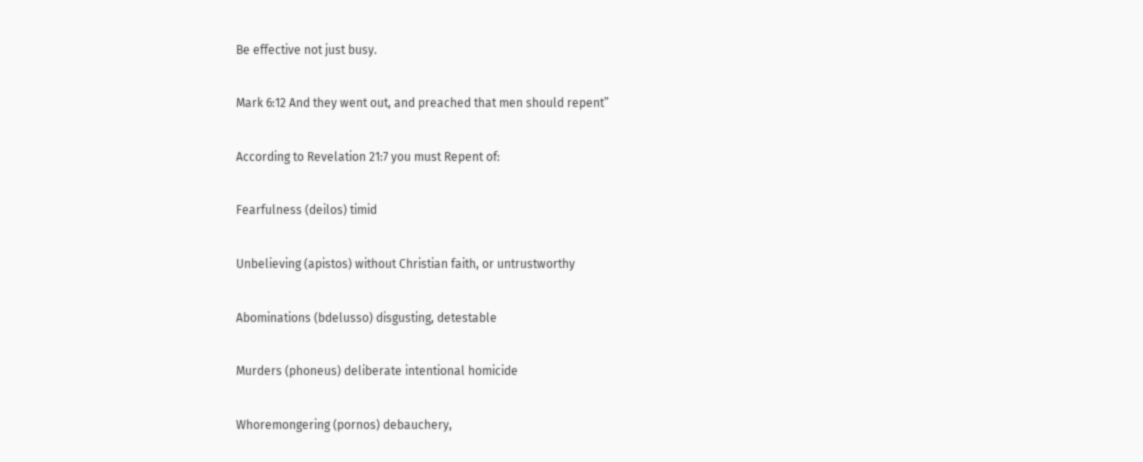Be effective not just busy.

Mark 6:12 And they went out, and preached that men should repent”

According to Revelation 21:7 you must Repent of:

Fearfulness (deilos) timid

Unbelieving (apistos) without Christian faith, or untrustworthy

Abominations (bdelusso) disgusting, detestable

Murders (phoneus) deliberate intentional homicide

Whoremongering (pornos) debauchery,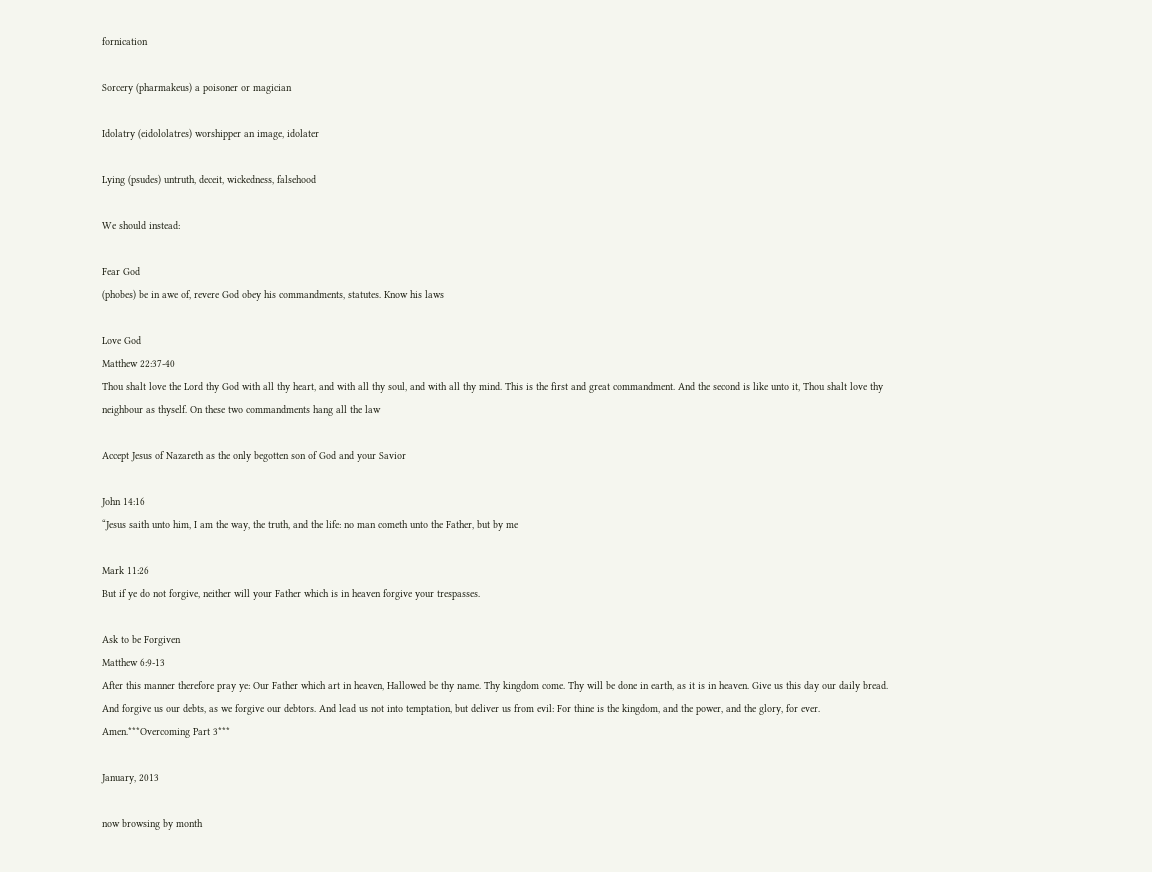fornication

Sorcery (pharmakeus) a poisoner or magician

Idolatry (eidololatres) worshipper an image, idolater

Lying (psudes) untruth, deceit, wickedness, falsehood

We should instead:

Fear God
(phobes) be in awe of, revere God obey his commandments, statutes. Know his laws

Love God
Matthew 22:37-40
Thou shalt love the Lord thy God with all thy heart, and with all thy soul, and with all thy mind. This is the first and great commandment. And the second is like unto it, Thou shalt love thy neighbour as thyself. On these two commandments hang all the law

Accept Jesus of Nazareth as the only begotten son of God and your Savior

John 14:16
“Jesus saith unto him, I am the way, the truth, and the life: no man cometh unto the Father, but by me

Mark 11:26
But if ye do not forgive, neither will your Father which is in heaven forgive your trespasses.

Ask to be Forgiven
Matthew 6:9-13
After this manner therefore pray ye: Our Father which art in heaven, Hallowed be thy name. Thy kingdom come. Thy will be done in earth, as it is in heaven. Give us this day our daily bread. And forgive us our debts, as we forgive our debtors. And lead us not into temptation, but deliver us from evil: For thine is the kingdom, and the power, and the glory, for ever. Amen.***Overcoming Part 3***

January, 2013

now browsing by month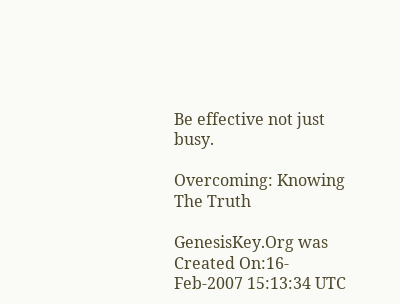Be effective not just busy.

Overcoming: Knowing The Truth

GenesisKey.Org was Created On:16-Feb-2007 15:13:34 UTC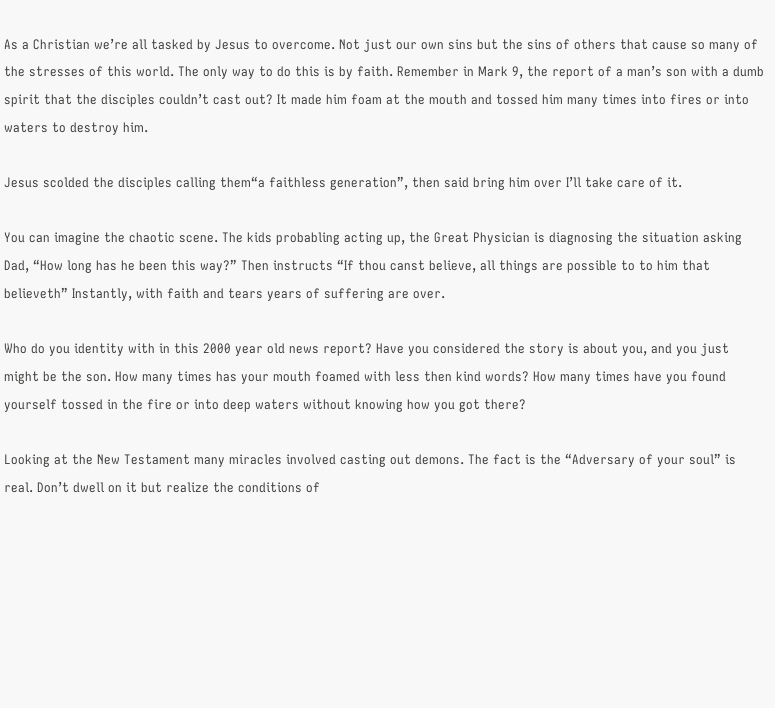As a Christian we’re all tasked by Jesus to overcome. Not just our own sins but the sins of others that cause so many of the stresses of this world. The only way to do this is by faith. Remember in Mark 9, the report of a man’s son with a dumb spirit that the disciples couldn’t cast out? It made him foam at the mouth and tossed him many times into fires or into waters to destroy him.

Jesus scolded the disciples calling them“a faithless generation”, then said bring him over I’ll take care of it.

You can imagine the chaotic scene. The kids probabling acting up, the Great Physician is diagnosing the situation asking Dad, “How long has he been this way?” Then instructs “If thou canst believe, all things are possible to to him that believeth” Instantly, with faith and tears years of suffering are over.

Who do you identity with in this 2000 year old news report? Have you considered the story is about you, and you just might be the son. How many times has your mouth foamed with less then kind words? How many times have you found yourself tossed in the fire or into deep waters without knowing how you got there?

Looking at the New Testament many miracles involved casting out demons. The fact is the “Adversary of your soul” is real. Don’t dwell on it but realize the conditions of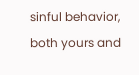sinful behavior, both yours and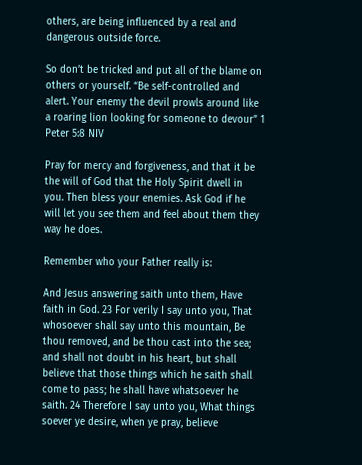others, are being influenced by a real and dangerous outside force.

So don’t be tricked and put all of the blame on others or yourself. “Be self-controlled and alert. Your enemy the devil prowls around like a roaring lion looking for someone to devour” 1 Peter 5:8 NIV

Pray for mercy and forgiveness, and that it be the will of God that the Holy Spirit dwell in you. Then bless your enemies. Ask God if he will let you see them and feel about them they way he does.

Remember who your Father really is:

And Jesus answering saith unto them, Have faith in God. 23 For verily I say unto you, That whosoever shall say unto this mountain, Be thou removed, and be thou cast into the sea; and shall not doubt in his heart, but shall believe that those things which he saith shall come to pass; he shall have whatsoever he saith. 24 Therefore I say unto you, What things soever ye desire, when ye pray, believe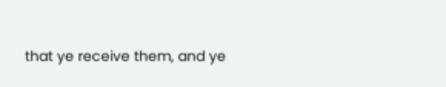that ye receive them, and ye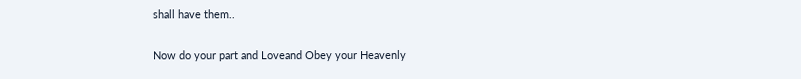shall have them..

Now do your part and Loveand Obey your Heavenly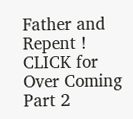Father and Repent !  CLICK for Over Coming Part 2